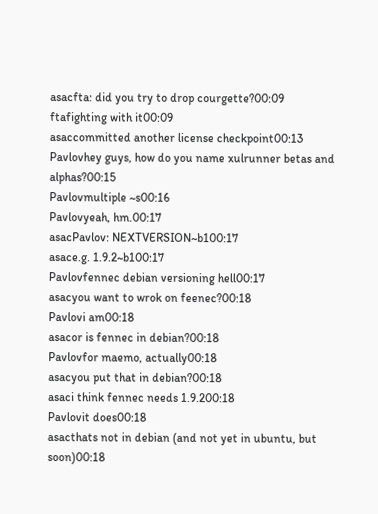asacfta: did you try to drop courgette?00:09
ftafighting with it00:09
asaccommitted another license checkpoint00:13
Pavlovhey guys, how do you name xulrunner betas and alphas?00:15
Pavlovmultiple ~s00:16
Pavlovyeah, hm.00:17
asacPavlov: NEXTVERSION~b100:17
asace.g. 1.9.2~b100:17
Pavlovfennec debian versioning hell00:17
asacyou want to wrok on feenec?00:18
Pavlovi am00:18
asacor is fennec in debian?00:18
Pavlovfor maemo, actually00:18
asacyou put that in debian?00:18
asaci think fennec needs 1.9.200:18
Pavlovit does00:18
asacthats not in debian (and not yet in ubuntu, but soon)00:18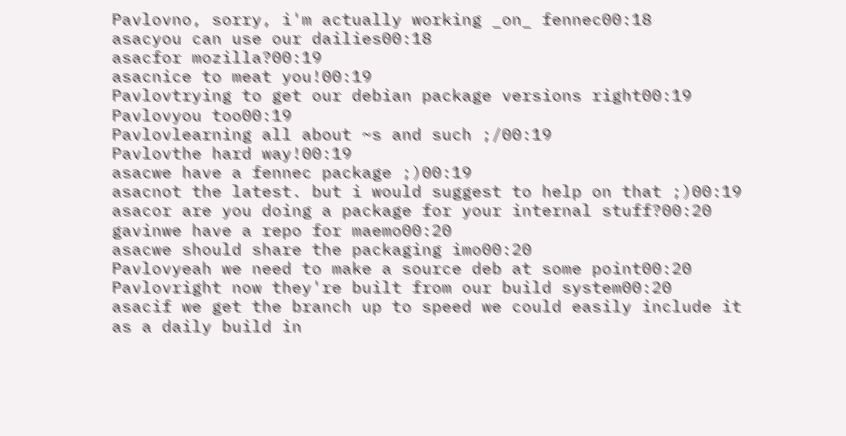Pavlovno, sorry, i'm actually working _on_ fennec00:18
asacyou can use our dailies00:18
asacfor mozilla?00:19
asacnice to meat you!00:19
Pavlovtrying to get our debian package versions right00:19
Pavlovyou too00:19
Pavlovlearning all about ~s and such ;/00:19
Pavlovthe hard way!00:19
asacwe have a fennec package ;)00:19
asacnot the latest. but i would suggest to help on that ;)00:19
asacor are you doing a package for your internal stuff?00:20
gavinwe have a repo for maemo00:20
asacwe should share the packaging imo00:20
Pavlovyeah we need to make a source deb at some point00:20
Pavlovright now they're built from our build system00:20
asacif we get the branch up to speed we could easily include it as a daily build in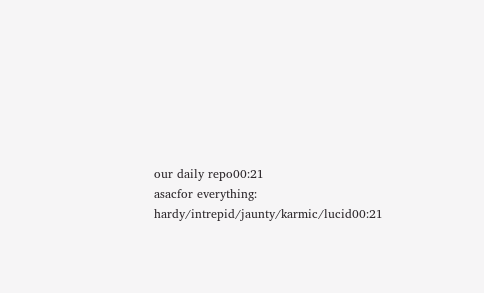our daily repo00:21
asacfor everything: hardy/intrepid/jaunty/karmic/lucid00:21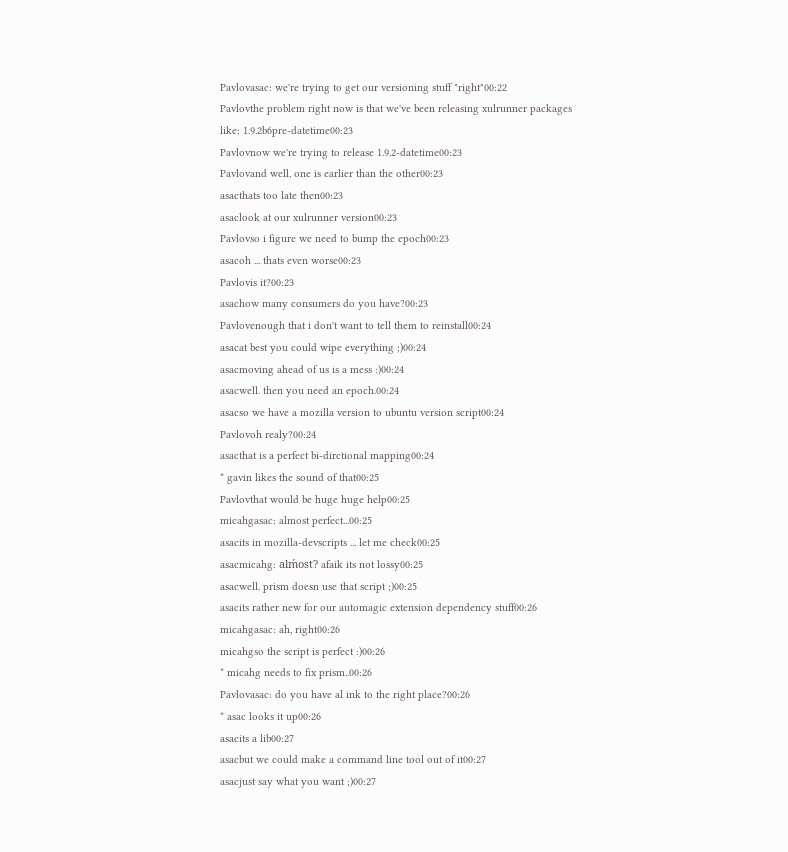Pavlovasac: we're trying to get our versioning stuff "right"00:22
Pavlovthe problem right now is that we've been releasing xulrunner packages like: 1.9.2b6pre-datetime00:23
Pavlovnow we're trying to release 1.9.2-datetime00:23
Pavlovand well, one is earlier than the other00:23
asacthats too late then00:23
asaclook at our xulrunner version00:23
Pavlovso i figure we need to bump the epoch00:23
asacoh ... thats even worse00:23
Pavlovis it?00:23
asachow many consumers do you have?00:23
Pavlovenough that i don't want to tell them to reinstall00:24
asacat best you could wipe everything ;)00:24
asacmoving ahead of us is a mess :)00:24
asacwell. then you need an epoch.00:24
asacso we have a mozilla version to ubuntu version script00:24
Pavlovoh realy?00:24
asacthat is a perfect bi-dirctional mapping00:24
* gavin likes the sound of that00:25
Pavlovthat would be huge huge help00:25
micahgasac: almost perfect...00:25
asacits in mozilla-devscripts ... let me check00:25
asacmicahg: alḿost? afaik its not lossy00:25
asacwell. prism doesn use that script ;)00:25
asacits rather new for our automagic extension dependency stuff00:26
micahgasac: ah, right00:26
micahgso the script is perfect :)00:26
* micahg needs to fix prism..00:26
Pavlovasac: do you have al ink to the right place?00:26
* asac looks it up00:26
asacits a lib00:27
asacbut we could make a command line tool out of it00:27
asacjust say what you want ;)00:27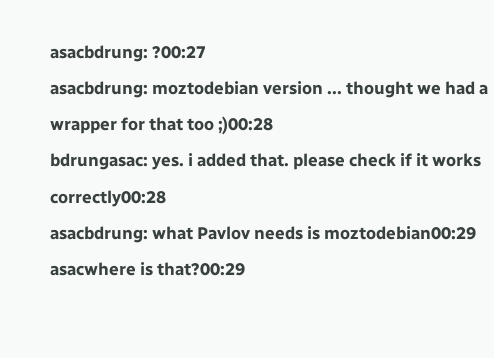asacbdrung: ?00:27
asacbdrung: moztodebian version ... thought we had a wrapper for that too ;)00:28
bdrungasac: yes. i added that. please check if it works correctly00:28
asacbdrung: what Pavlov needs is moztodebian00:29
asacwhere is that?00:29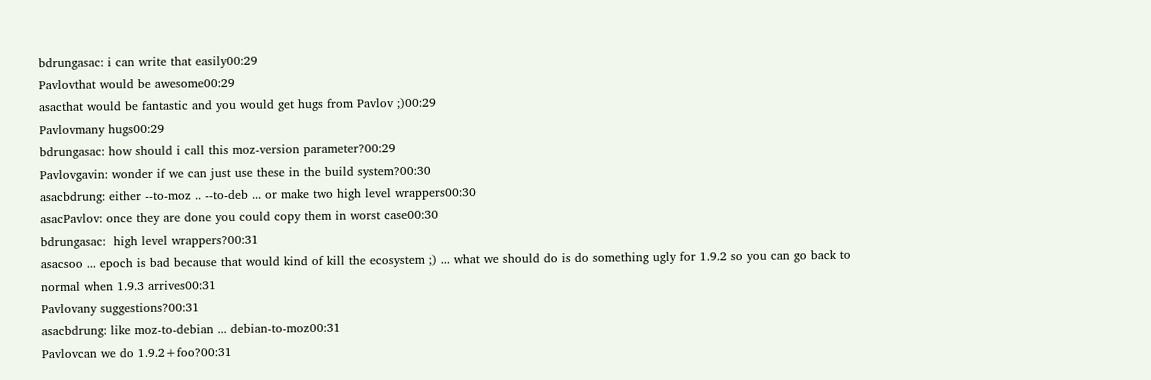bdrungasac: i can write that easily00:29
Pavlovthat would be awesome00:29
asacthat would be fantastic and you would get hugs from Pavlov ;)00:29
Pavlovmany hugs00:29
bdrungasac: how should i call this moz-version parameter?00:29
Pavlovgavin: wonder if we can just use these in the build system?00:30
asacbdrung: either --to-moz .. --to-deb ... or make two high level wrappers00:30
asacPavlov: once they are done you could copy them in worst case00:30
bdrungasac:  high level wrappers?00:31
asacsoo ... epoch is bad because that would kind of kill the ecosystem ;) ... what we should do is do something ugly for 1.9.2 so you can go back to normal when 1.9.3 arrives00:31
Pavlovany suggestions?00:31
asacbdrung: like moz-to-debian ... debian-to-moz00:31
Pavlovcan we do 1.9.2+foo?00:31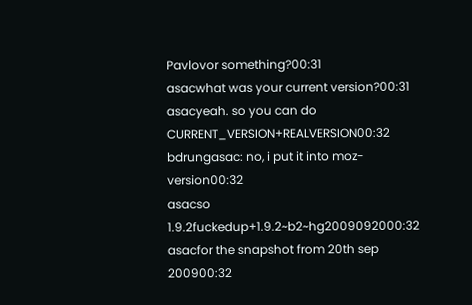Pavlovor something?00:31
asacwhat was your current version?00:31
asacyeah. so you can do CURRENT_VERSION+REALVERSION00:32
bdrungasac: no, i put it into moz-version00:32
asacso 1.9.2fuckedup+1.9.2~b2~hg2009092000:32
asacfor the snapshot from 20th sep 200900:32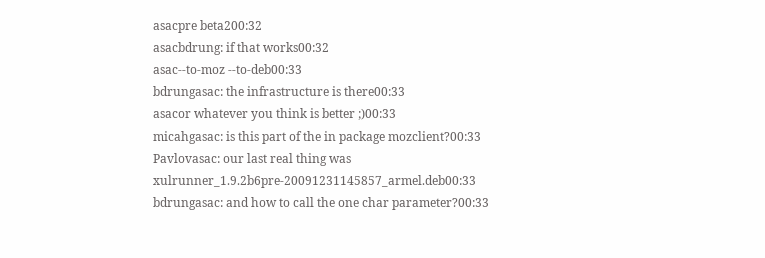asacpre beta200:32
asacbdrung: if that works00:32
asac--to-moz --to-deb00:33
bdrungasac: the infrastructure is there00:33
asacor whatever you think is better ;)00:33
micahgasac: is this part of the in package mozclient?00:33
Pavlovasac: our last real thing was xulrunner_1.9.2b6pre-20091231145857_armel.deb00:33
bdrungasac: and how to call the one char parameter?00:33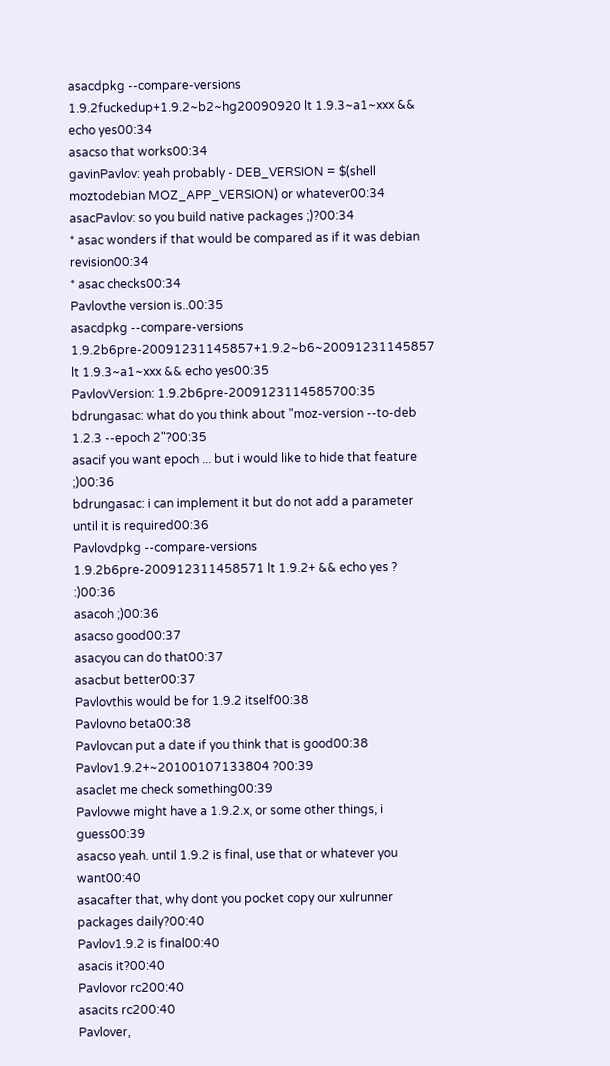asacdpkg --compare-versions 1.9.2fuckedup+1.9.2~b2~hg20090920 lt 1.9.3~a1~xxx && echo yes00:34
asacso that works00:34
gavinPavlov: yeah probably - DEB_VERSION = $(shell moztodebian MOZ_APP_VERSION) or whatever00:34
asacPavlov: so you build native packages ;)?00:34
* asac wonders if that would be compared as if it was debian revision00:34
* asac checks00:34
Pavlovthe version is..00:35
asacdpkg --compare-versions 1.9.2b6pre-20091231145857+1.9.2~b6~20091231145857 lt 1.9.3~a1~xxx && echo yes00:35
PavlovVersion: 1.9.2b6pre-2009123114585700:35
bdrungasac: what do you think about "moz-version --to-deb 1.2.3 --epoch 2"?00:35
asacif you want epoch ... but i would like to hide that feature ;)00:36
bdrungasac: i can implement it but do not add a parameter until it is required00:36
Pavlovdpkg --compare-versions 1.9.2b6pre-200912311458571 lt 1.9.2+ && echo yes ? :)00:36
asacoh ;)00:36
asacso good00:37
asacyou can do that00:37
asacbut better00:37
Pavlovthis would be for 1.9.2 itself00:38
Pavlovno beta00:38
Pavlovcan put a date if you think that is good00:38
Pavlov1.9.2+~20100107133804 ?00:39
asaclet me check something00:39
Pavlovwe might have a 1.9.2.x, or some other things, i guess00:39
asacso yeah. until 1.9.2 is final, use that or whatever you want00:40
asacafter that, why dont you pocket copy our xulrunner packages daily?00:40
Pavlov1.9.2 is final00:40
asacis it?00:40
Pavlovor rc200:40
asacits rc200:40
Pavlover,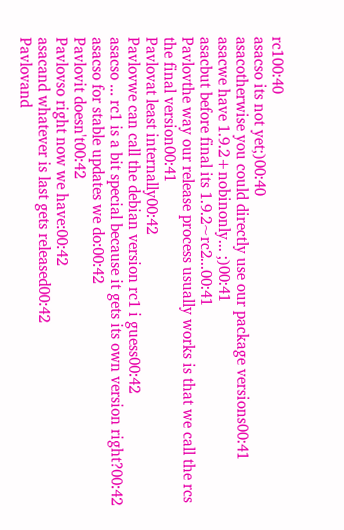rc100:40
asacso its not yet;)00:40
asacotherwise you could directly use our package versions00:41
asacwe have 1.9.2+nobinonly... ;)00:41
asacbut before final its 1.9.2~rc2...00:41
Pavlovthe way our release process usually works is that we call the rcs the final version00:41
Pavlovat least internally00:42
Pavlovwe can call the debian version rc1 i guess00:42
asacso ... rc1 is a bit special because it gets its own version right?00:42
asacso for stable updates we do:00:42
Pavlovit doesn't00:42
Pavlovso right now we have:00:42
asacand whatever is last gets released00:42
Pavlovand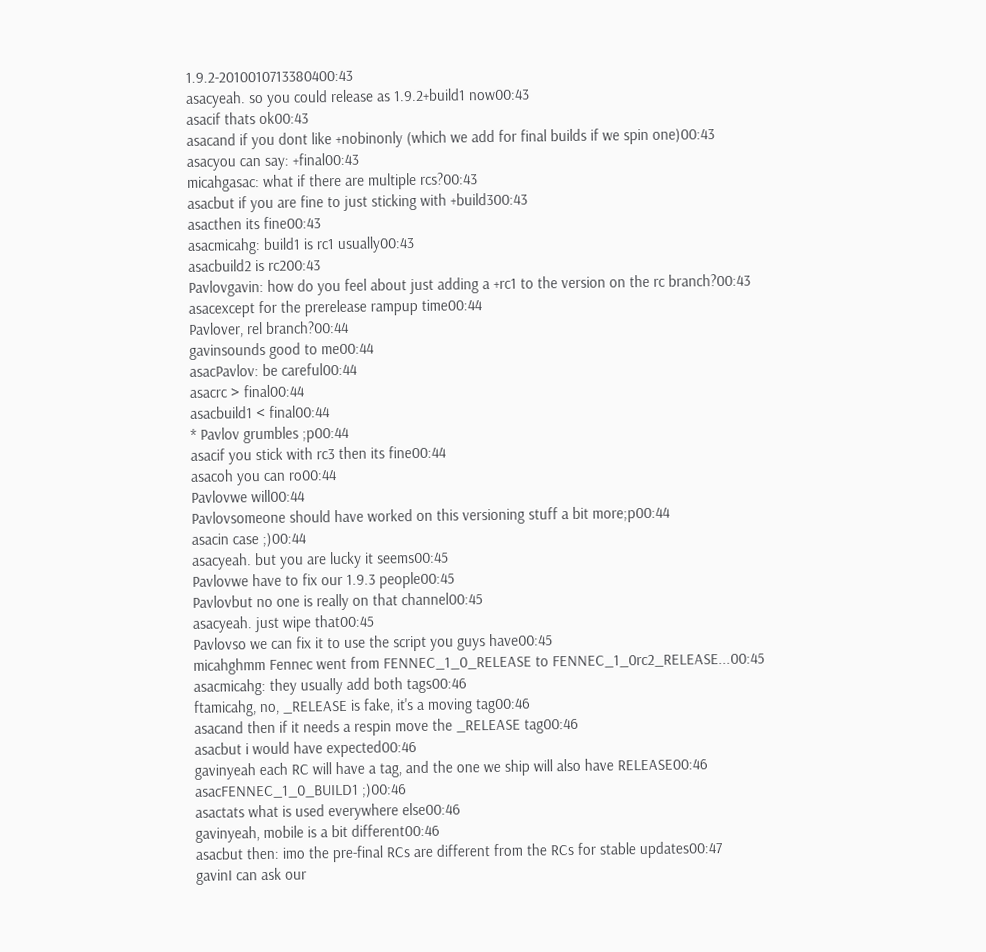1.9.2-2010010713380400:43
asacyeah. so you could release as 1.9.2+build1 now00:43
asacif thats ok00:43
asacand if you dont like +nobinonly (which we add for final builds if we spin one)00:43
asacyou can say: +final00:43
micahgasac: what if there are multiple rcs?00:43
asacbut if you are fine to just sticking with +build300:43
asacthen its fine00:43
asacmicahg: build1 is rc1 usually00:43
asacbuild2 is rc200:43
Pavlovgavin: how do you feel about just adding a +rc1 to the version on the rc branch?00:43
asacexcept for the prerelease rampup time00:44
Pavlover, rel branch?00:44
gavinsounds good to me00:44
asacPavlov: be careful00:44
asacrc > final00:44
asacbuild1 < final00:44
* Pavlov grumbles ;p00:44
asacif you stick with rc3 then its fine00:44
asacoh you can ro00:44
Pavlovwe will00:44
Pavlovsomeone should have worked on this versioning stuff a bit more;p00:44
asacin case ;)00:44
asacyeah. but you are lucky it seems00:45
Pavlovwe have to fix our 1.9.3 people00:45
Pavlovbut no one is really on that channel00:45
asacyeah. just wipe that00:45
Pavlovso we can fix it to use the script you guys have00:45
micahghmm Fennec went from FENNEC_1_0_RELEASE to FENNEC_1_0rc2_RELEASE...00:45
asacmicahg: they usually add both tags00:46
ftamicahg, no, _RELEASE is fake, it's a moving tag00:46
asacand then if it needs a respin move the _RELEASE tag00:46
asacbut i would have expected00:46
gavinyeah each RC will have a tag, and the one we ship will also have RELEASE00:46
asacFENNEC_1_0_BUILD1 ;)00:46
asactats what is used everywhere else00:46
gavinyeah, mobile is a bit different00:46
asacbut then: imo the pre-final RCs are different from the RCs for stable updates00:47
gavinI can ask our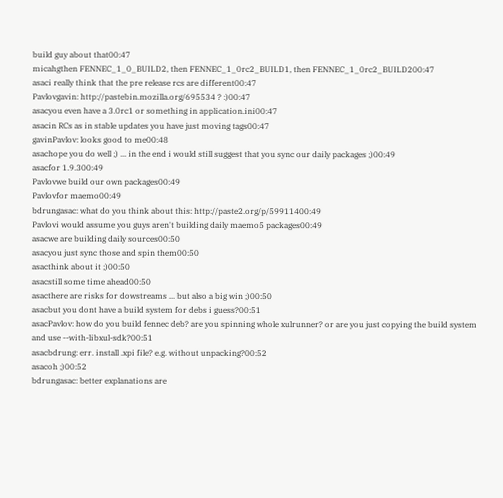build guy about that00:47
micahgthen FENNEC_1_0_BUILD2, then FENNEC_1_0rc2_BUILD1, then FENNEC_1_0rc2_BUILD200:47
asaci really think that the pre release rcs are different00:47
Pavlovgavin: http://pastebin.mozilla.org/695534 ? :)00:47
asacyou even have a 3.0rc1 or something in application.ini00:47
asacin RCs as in stable updates you have just moving tags00:47
gavinPavlov: looks good to me00:48
asachope you do well ;) ... in the end i would still suggest that you sync our daily packages ;)00:49
asacfor 1.9.300:49
Pavlovwe build our own packages00:49
Pavlovfor maemo00:49
bdrungasac: what do you think about this: http://paste2.org/p/59911400:49
Pavlovi would assume you guys aren't building daily maemo5 packages00:49
asacwe are building daily sources00:50
asacyou just sync those and spin them00:50
asacthink about it ;)00:50
asacstill some time ahead00:50
asacthere are risks for dowstreams ... but also a big win ;)00:50
asacbut you dont have a build system for debs i guess?00:51
asacPavlov: how do you build fennec deb? are you spinning whole xulrunner? or are you just copying the build system and use --with-libxul-sdk?00:51
asacbdrung: err. install .xpi file? e.g. without unpacking?00:52
asacoh ;)00:52
bdrungasac: better explanations are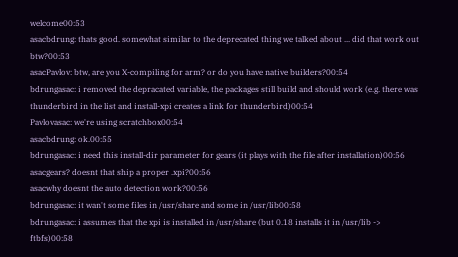welcome00:53
asacbdrung: thats good. somewhat similar to the deprecated thing we talked about ... did that work out btw?00:53
asacPavlov: btw, are you X-compiling for arm? or do you have native builders?00:54
bdrungasac: i removed the depracated variable, the packages still build and should work (e.g. there was thunderbird in the list and install-xpi creates a link for thunderbird)00:54
Pavlovasac: we're using scratchbox00:54
asacbdrung: ok.00:55
bdrungasac: i need this install-dir parameter for gears (it plays with the file after installation)00:56
asacgears? doesnt that ship a proper .xpi?00:56
asacwhy doesnt the auto detection work?00:56
bdrungasac: it wan't some files in /usr/share and some in /usr/lib00:58
bdrungasac: i assumes that the xpi is installed in /usr/share (but 0.18 installs it in /usr/lib -> ftbfs)00:58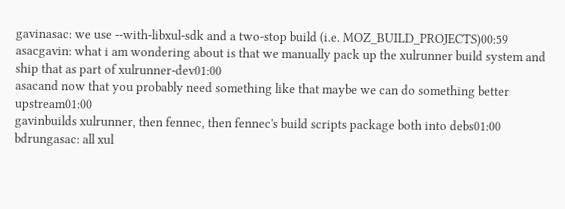gavinasac: we use --with-libxul-sdk and a two-stop build (i.e. MOZ_BUILD_PROJECTS)00:59
asacgavin: what i am wondering about is that we manually pack up the xulrunner build system and ship that as part of xulrunner-dev01:00
asacand now that you probably need something like that maybe we can do something better upstream01:00
gavinbuilds xulrunner, then fennec, then fennec's build scripts package both into debs01:00
bdrungasac: all xul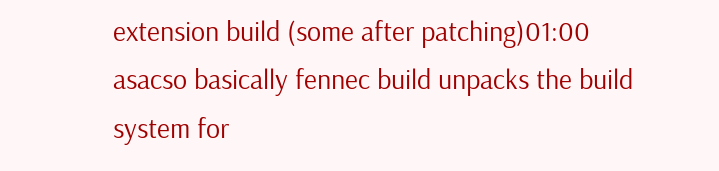extension build (some after patching)01:00
asacso basically fennec build unpacks the build system for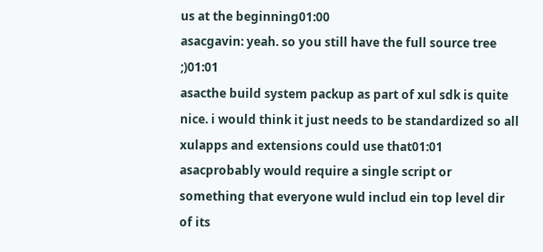us at the beginning01:00
asacgavin: yeah. so you still have the full source tree ;)01:01
asacthe build system packup as part of xul sdk is quite nice. i would think it just needs to be standardized so all xulapps and extensions could use that01:01
asacprobably would require a single script or something that everyone wuld includ ein top level dir of its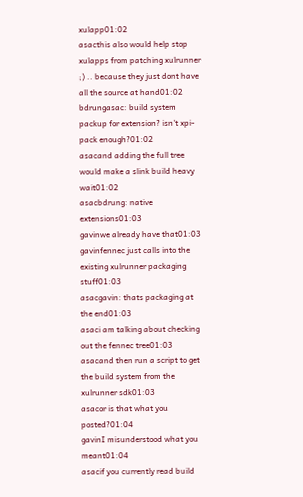xulapp01:02
asacthis also would help stop xulapps from patching xulrunner ;) .. because they just dont have all the source at hand01:02
bdrungasac: build system packup for extension? isn't xpi-pack enough?01:02
asacand adding the full tree would make a slink build heavy wait01:02
asacbdrung: native extensions01:03
gavinwe already have that01:03
gavinfennec just calls into the existing xulrunner packaging stuff01:03
asacgavin: thats packaging at the end01:03
asaci am talking about checking out the fennec tree01:03
asacand then run a script to get the build system from the xulrunner sdk01:03
asacor is that what you posted?01:04
gavinI misunderstood what you meant01:04
asacif you currently read build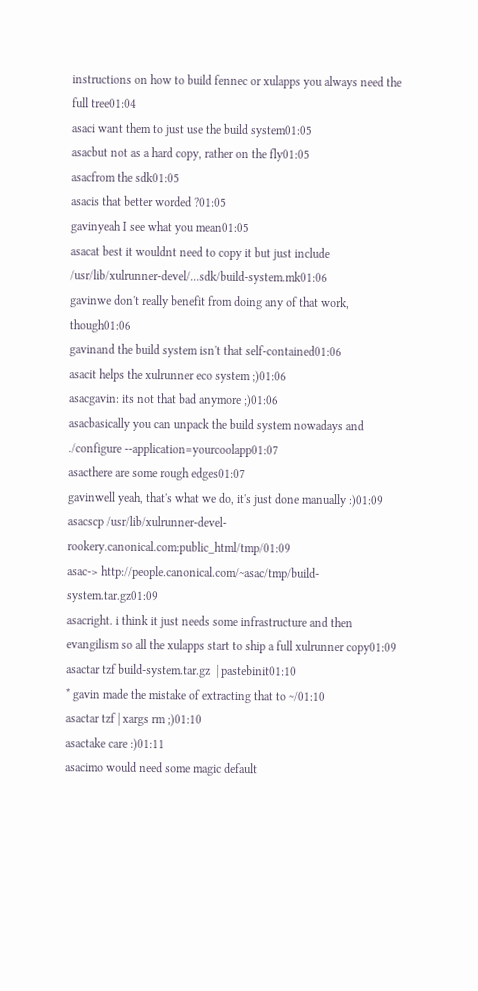instructions on how to build fennec or xulapps you always need the full tree01:04
asaci want them to just use the build system01:05
asacbut not as a hard copy, rather on the fly01:05
asacfrom the sdk01:05
asacis that better worded ?01:05
gavinyeah I see what you mean01:05
asacat best it wouldnt need to copy it but just include /usr/lib/xulrunner-devel/...sdk/build-system.mk01:06
gavinwe don't really benefit from doing any of that work, though01:06
gavinand the build system isn't that self-contained01:06
asacit helps the xulrunner eco system ;)01:06
asacgavin: its not that bad anymore ;)01:06
asacbasically you can unpack the build system nowadays and ./configure --application=yourcoolapp01:07
asacthere are some rough edges01:07
gavinwell yeah, that's what we do, it's just done manually :)01:09
asacscp /usr/lib/xulrunner-devel- rookery.canonical.com:public_html/tmp/01:09
asac-> http://people.canonical.com/~asac/tmp/build-system.tar.gz01:09
asacright. i think it just needs some infrastructure and then evangilism so all the xulapps start to ship a full xulrunner copy01:09
asactar tzf build-system.tar.gz  | pastebinit01:10
* gavin made the mistake of extracting that to ~/01:10
asactar tzf | xargs rm ;)01:10
asactake care :)01:11
asacimo would need some magic default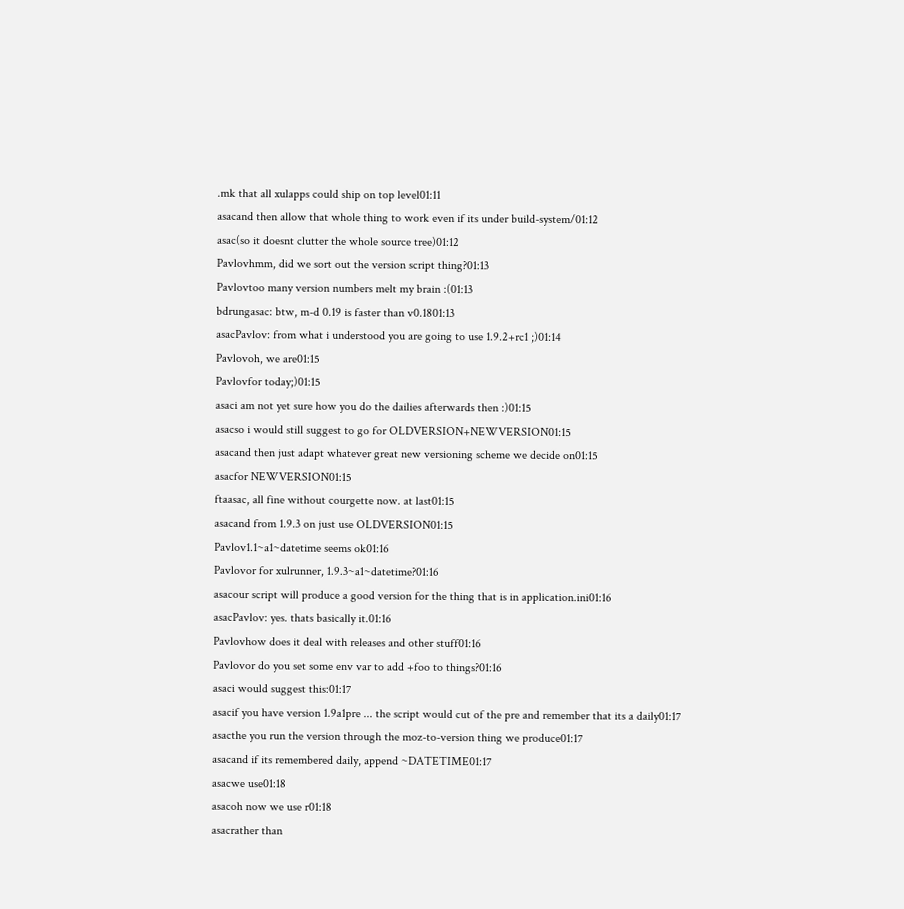.mk that all xulapps could ship on top level01:11
asacand then allow that whole thing to work even if its under build-system/01:12
asac(so it doesnt clutter the whole source tree)01:12
Pavlovhmm, did we sort out the version script thing?01:13
Pavlovtoo many version numbers melt my brain :(01:13
bdrungasac: btw, m-d 0.19 is faster than v0.1801:13
asacPavlov: from what i understood you are going to use 1.9.2+rc1 ;)01:14
Pavlovoh, we are01:15
Pavlovfor today;)01:15
asaci am not yet sure how you do the dailies afterwards then :)01:15
asacso i would still suggest to go for OLDVERSION+NEWVERSION01:15
asacand then just adapt whatever great new versioning scheme we decide on01:15
asacfor NEWVERSION01:15
ftaasac, all fine without courgette now. at last01:15
asacand from 1.9.3 on just use OLDVERSION01:15
Pavlov1.1~a1~datetime seems ok01:16
Pavlovor for xulrunner, 1.9.3~a1~datetime?01:16
asacour script will produce a good version for the thing that is in application.ini01:16
asacPavlov: yes. thats basically it.01:16
Pavlovhow does it deal with releases and other stuff01:16
Pavlovor do you set some env var to add +foo to things?01:16
asaci would suggest this:01:17
asacif you have version 1.9a1pre ... the script would cut of the pre and remember that its a daily01:17
asacthe you run the version through the moz-to-version thing we produce01:17
asacand if its remembered daily, append ~DATETIME01:17
asacwe use01:18
asacoh now we use r01:18
asacrather than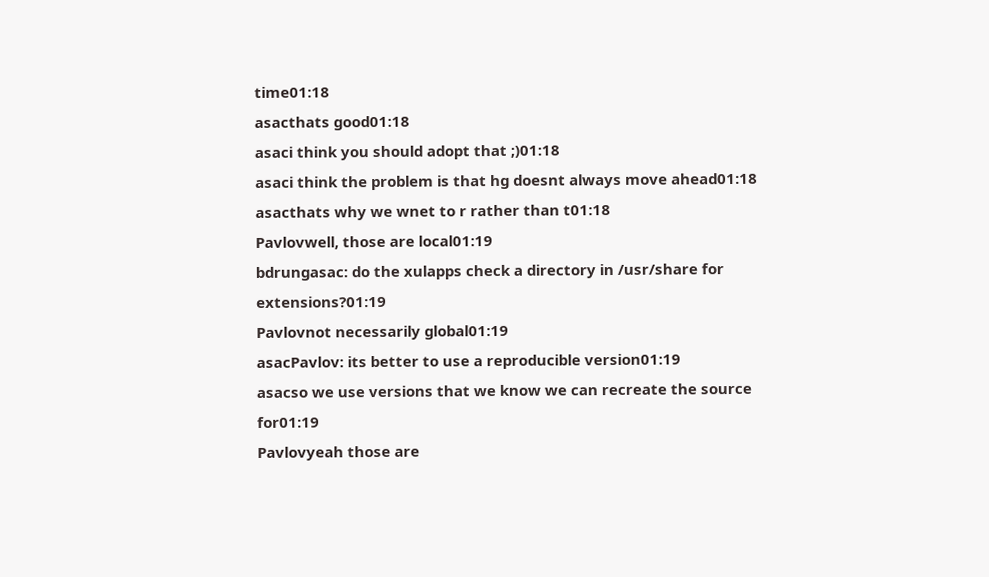time01:18
asacthats good01:18
asaci think you should adopt that ;)01:18
asaci think the problem is that hg doesnt always move ahead01:18
asacthats why we wnet to r rather than t01:18
Pavlovwell, those are local01:19
bdrungasac: do the xulapps check a directory in /usr/share for extensions?01:19
Pavlovnot necessarily global01:19
asacPavlov: its better to use a reproducible version01:19
asacso we use versions that we know we can recreate the source for01:19
Pavlovyeah those are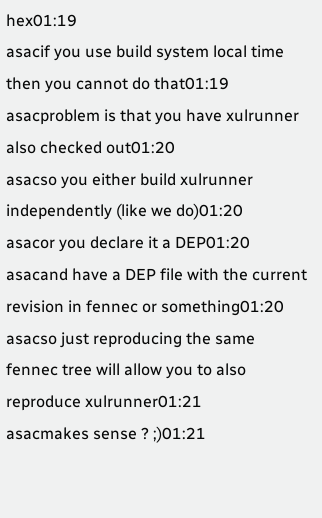hex01:19
asacif you use build system local time then you cannot do that01:19
asacproblem is that you have xulrunner also checked out01:20
asacso you either build xulrunner independently (like we do)01:20
asacor you declare it a DEP01:20
asacand have a DEP file with the current revision in fennec or something01:20
asacso just reproducing the same fennec tree will allow you to also reproduce xulrunner01:21
asacmakes sense ? ;)01:21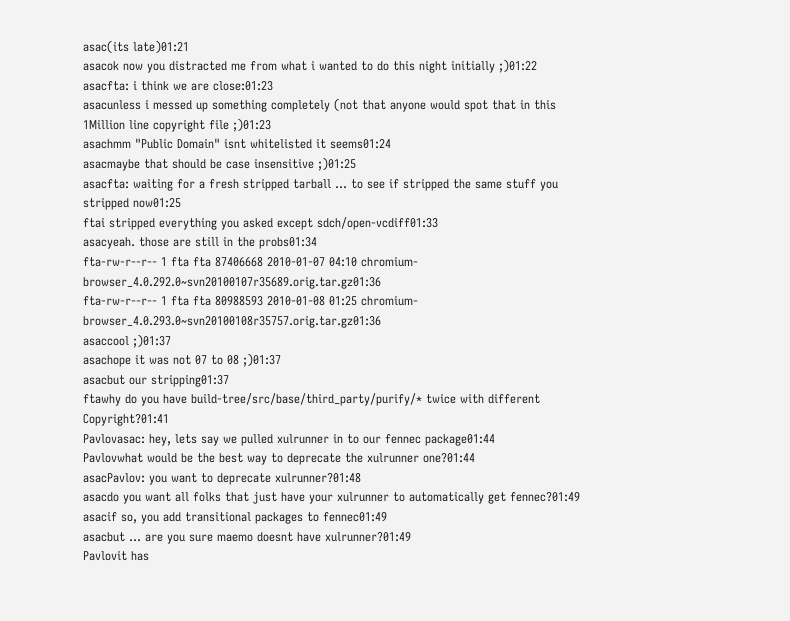asac(its late)01:21
asacok now you distracted me from what i wanted to do this night initially ;)01:22
asacfta: i think we are close:01:23
asacunless i messed up something completely (not that anyone would spot that in this 1Million line copyright file ;)01:23
asachmm "Public Domain" isnt whitelisted it seems01:24
asacmaybe that should be case insensitive ;)01:25
asacfta: waiting for a fresh stripped tarball ... to see if stripped the same stuff you stripped now01:25
ftai stripped everything you asked except sdch/open-vcdiff01:33
asacyeah. those are still in the probs01:34
fta-rw-r--r-- 1 fta fta 87406668 2010-01-07 04:10 chromium-browser_4.0.292.0~svn20100107r35689.orig.tar.gz01:36
fta-rw-r--r-- 1 fta fta 80988593 2010-01-08 01:25 chromium-browser_4.0.293.0~svn20100108r35757.orig.tar.gz01:36
asaccool ;)01:37
asachope it was not 07 to 08 ;)01:37
asacbut our stripping01:37
ftawhy do you have build-tree/src/base/third_party/purify/* twice with different Copyright?01:41
Pavlovasac: hey, lets say we pulled xulrunner in to our fennec package01:44
Pavlovwhat would be the best way to deprecate the xulrunner one?01:44
asacPavlov: you want to deprecate xulrunner?01:48
asacdo you want all folks that just have your xulrunner to automatically get fennec?01:49
asacif so, you add transitional packages to fennec01:49
asacbut ... are you sure maemo doesnt have xulrunner?01:49
Pavlovit has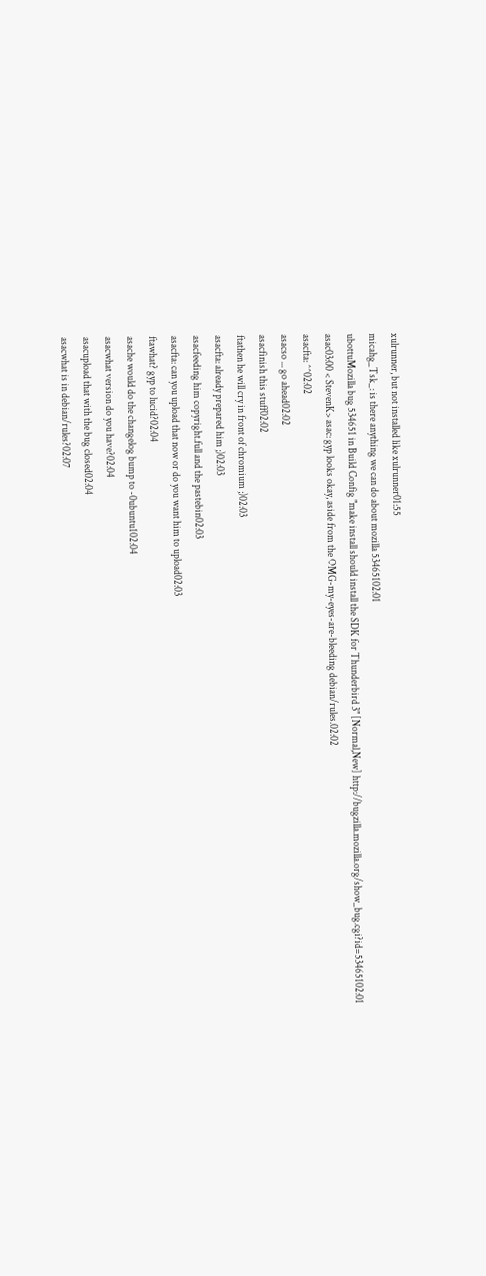xulrunner, but not installed like xulrunner01:55
micahg_Tsk_: is there anything we can do about mozilla 53465102:01
ubottuMozilla bug 534651 in Build Config "make install should install the SDK for Thunderbird 3" [Normal,New] http://bugzilla.mozilla.org/show_bug.cgi?id=53465102:01
asac03:00 < StevenK> asac: gyp looks okay, aside from the OMG-my-eyes-are-bleeding debian/rules.02:02
asacfta: ^^02:02
asacso ... go ahead02:02
asacfinish this stuff02:02
ftathen he will cry in front of chromium ;)02:03
asacfta: already prepared him ;)02:03
asacfeeding him copyright.full and the pastebin02:03
asacfta: can you upload that now or do you want him to upload02:03
ftawhat? gyp to lucid?02:04
asache would do the changelog bump to -0ubuntu102:04
asacwhat version do you have?02:04
asacupload that with the bug closed02:04
asacwhat is in debian/rules?02:07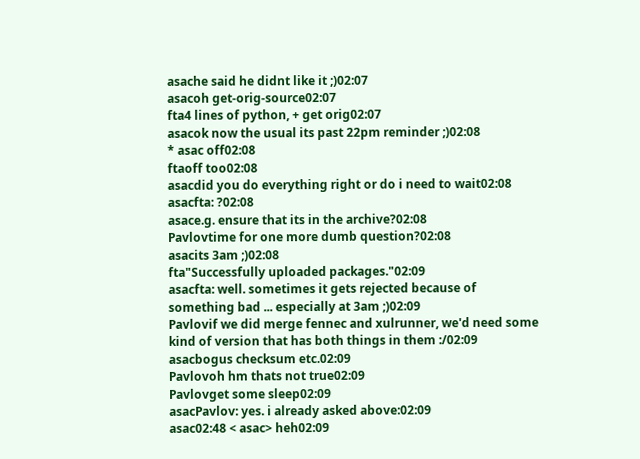asache said he didnt like it ;)02:07
asacoh get-orig-source02:07
fta4 lines of python, + get orig02:07
asacok now the usual its past 22pm reminder ;)02:08
* asac off02:08
ftaoff too02:08
asacdid you do everything right or do i need to wait02:08
asacfta: ?02:08
asace.g. ensure that its in the archive?02:08
Pavlovtime for one more dumb question?02:08
asacits 3am ;)02:08
fta"Successfully uploaded packages."02:09
asacfta: well. sometimes it gets rejected because of something bad ... especially at 3am ;)02:09
Pavlovif we did merge fennec and xulrunner, we'd need some kind of version that has both things in them :/02:09
asacbogus checksum etc.02:09
Pavlovoh hm thats not true02:09
Pavlovget some sleep02:09
asacPavlov: yes. i already asked above:02:09
asac02:48 < asac> heh02:09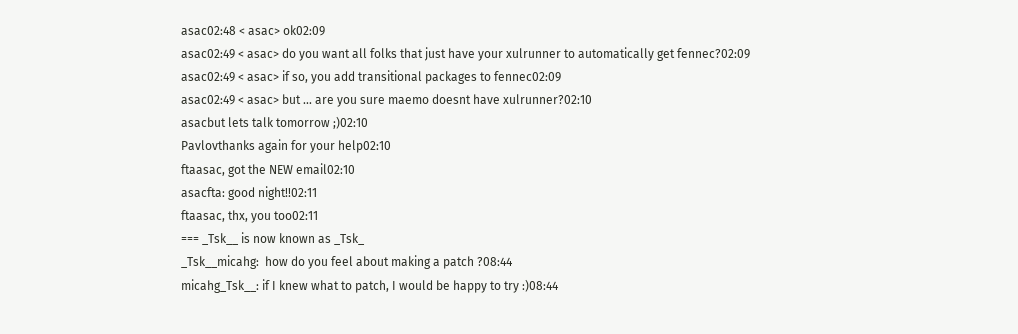asac02:48 < asac> ok02:09
asac02:49 < asac> do you want all folks that just have your xulrunner to automatically get fennec?02:09
asac02:49 < asac> if so, you add transitional packages to fennec02:09
asac02:49 < asac> but ... are you sure maemo doesnt have xulrunner?02:10
asacbut lets talk tomorrow ;)02:10
Pavlovthanks again for your help02:10
ftaasac, got the NEW email02:10
asacfta: good night!!02:11
ftaasac, thx, you too02:11
=== _Tsk__ is now known as _Tsk_
_Tsk__micahg:  how do you feel about making a patch ?08:44
micahg_Tsk__: if I knew what to patch, I would be happy to try :)08:44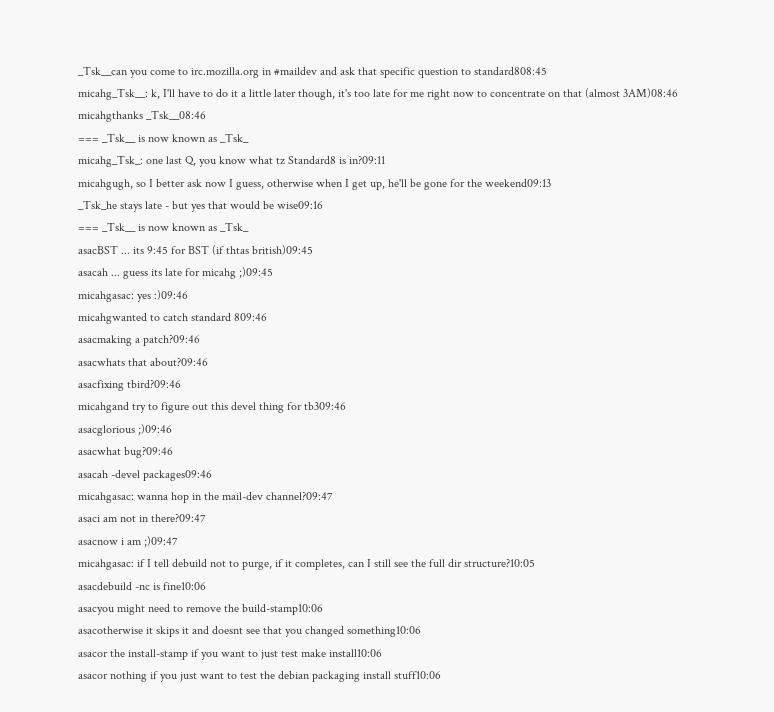_Tsk__can you come to irc.mozilla.org in #maildev and ask that specific question to standard808:45
micahg_Tsk__: k, I'll have to do it a little later though, it's too late for me right now to concentrate on that (almost 3AM)08:46
micahgthanks _Tsk__08:46
=== _Tsk__ is now known as _Tsk_
micahg_Tsk_: one last Q, you know what tz Standard8 is in?09:11
micahgugh, so I better ask now I guess, otherwise when I get up, he'll be gone for the weekend09:13
_Tsk_he stays late - but yes that would be wise09:16
=== _Tsk__ is now known as _Tsk_
asacBST ... its 9:45 for BST (if thtas british)09:45
asacah ... guess its late for micahg ;)09:45
micahgasac: yes :)09:46
micahgwanted to catch standard 809:46
asacmaking a patch?09:46
asacwhats that about?09:46
asacfixing tbird?09:46
micahgand try to figure out this devel thing for tb309:46
asacglorious ;)09:46
asacwhat bug?09:46
asacah -devel packages09:46
micahgasac: wanna hop in the mail-dev channel?09:47
asaci am not in there?09:47
asacnow i am ;)09:47
micahgasac: if I tell debuild not to purge, if it completes, can I still see the full dir structure?10:05
asacdebuild -nc is fine10:06
asacyou might need to remove the build-stamp10:06
asacotherwise it skips it and doesnt see that you changed something10:06
asacor the install-stamp if you want to just test make install10:06
asacor nothing if you just want to test the debian packaging install stuff10:06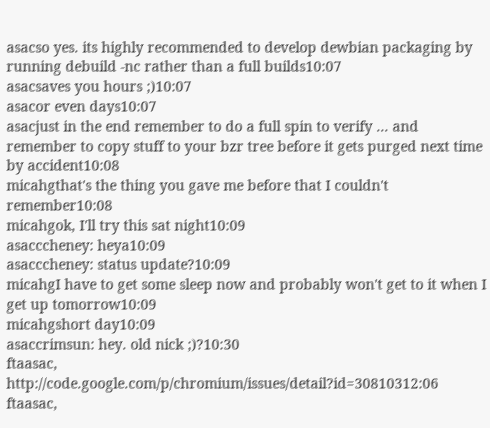asacso yes. its highly recommended to develop dewbian packaging by running debuild -nc rather than a full builds10:07
asacsaves you hours ;)10:07
asacor even days10:07
asacjust in the end remember to do a full spin to verify ... and remember to copy stuff to your bzr tree before it gets purged next time by accident10:08
micahgthat's the thing you gave me before that I couldn't remember10:08
micahgok, I'll try this sat night10:09
asacccheney: heya10:09
asacccheney: status update?10:09
micahgI have to get some sleep now and probably won't get to it when I get up tomorrow10:09
micahgshort day10:09
asaccrimsun: hey. old nick ;)?10:30
ftaasac, http://code.google.com/p/chromium/issues/detail?id=30810312:06
ftaasac,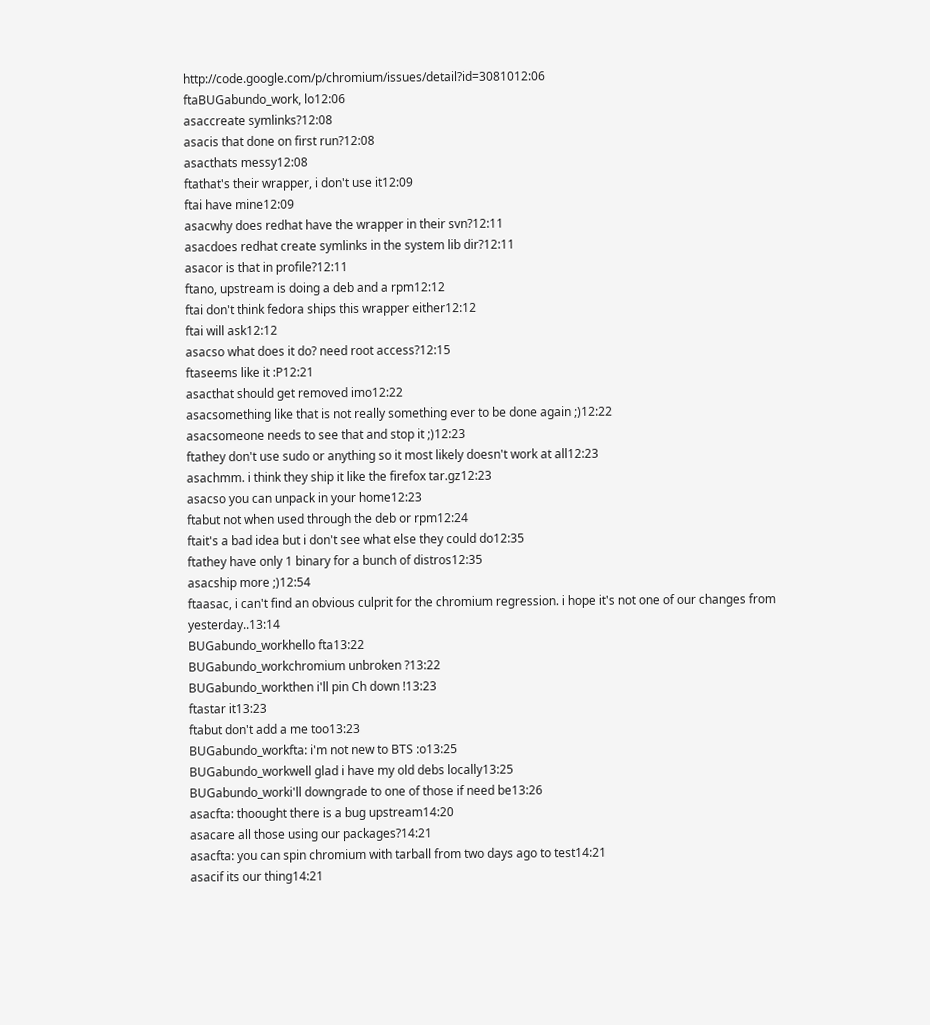http://code.google.com/p/chromium/issues/detail?id=3081012:06
ftaBUGabundo_work, lo12:06
asaccreate symlinks?12:08
asacis that done on first run?12:08
asacthats messy12:08
ftathat's their wrapper, i don't use it12:09
ftai have mine12:09
asacwhy does redhat have the wrapper in their svn?12:11
asacdoes redhat create symlinks in the system lib dir?12:11
asacor is that in profile?12:11
ftano, upstream is doing a deb and a rpm12:12
ftai don't think fedora ships this wrapper either12:12
ftai will ask12:12
asacso what does it do? need root access?12:15
ftaseems like it :P12:21
asacthat should get removed imo12:22
asacsomething like that is not really something ever to be done again ;)12:22
asacsomeone needs to see that and stop it ;)12:23
ftathey don't use sudo or anything so it most likely doesn't work at all12:23
asachmm. i think they ship it like the firefox tar.gz12:23
asacso you can unpack in your home12:23
ftabut not when used through the deb or rpm12:24
ftait's a bad idea but i don't see what else they could do12:35
ftathey have only 1 binary for a bunch of distros12:35
asacship more ;)12:54
ftaasac, i can't find an obvious culprit for the chromium regression. i hope it's not one of our changes from yesterday..13:14
BUGabundo_workhello fta13:22
BUGabundo_workchromium unbroken ?13:22
BUGabundo_workthen i'll pin Ch down !13:23
ftastar it13:23
ftabut don't add a me too13:23
BUGabundo_workfta: i'm not new to BTS :o13:25
BUGabundo_workwell glad i have my old debs locally13:25
BUGabundo_worki'll downgrade to one of those if need be13:26
asacfta: thoought there is a bug upstream14:20
asacare all those using our packages?14:21
asacfta: you can spin chromium with tarball from two days ago to test14:21
asacif its our thing14:21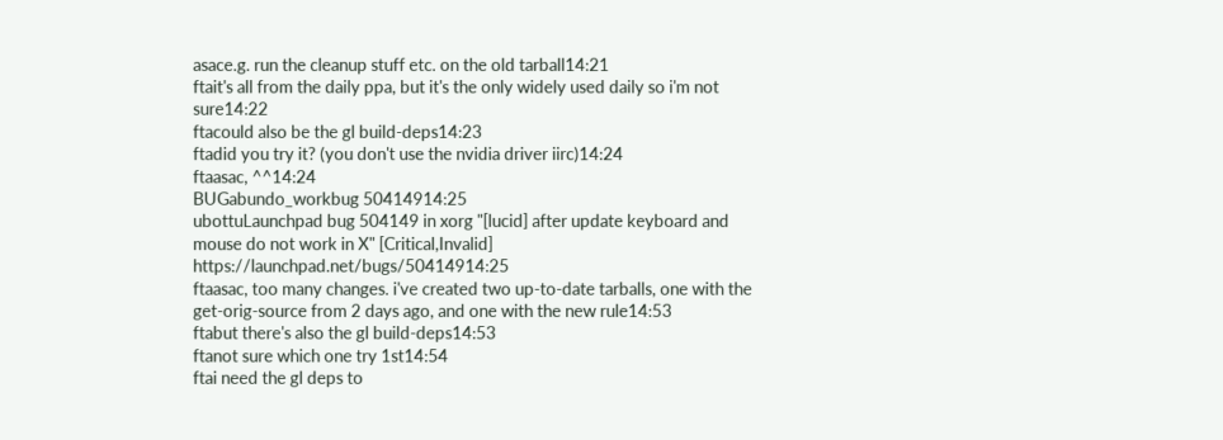asace.g. run the cleanup stuff etc. on the old tarball14:21
ftait's all from the daily ppa, but it's the only widely used daily so i'm not sure14:22
ftacould also be the gl build-deps14:23
ftadid you try it? (you don't use the nvidia driver iirc)14:24
ftaasac, ^^14:24
BUGabundo_workbug 50414914:25
ubottuLaunchpad bug 504149 in xorg "[lucid] after update keyboard and mouse do not work in X" [Critical,Invalid] https://launchpad.net/bugs/50414914:25
ftaasac, too many changes. i've created two up-to-date tarballs, one with the get-orig-source from 2 days ago, and one with the new rule14:53
ftabut there's also the gl build-deps14:53
ftanot sure which one try 1st14:54
ftai need the gl deps to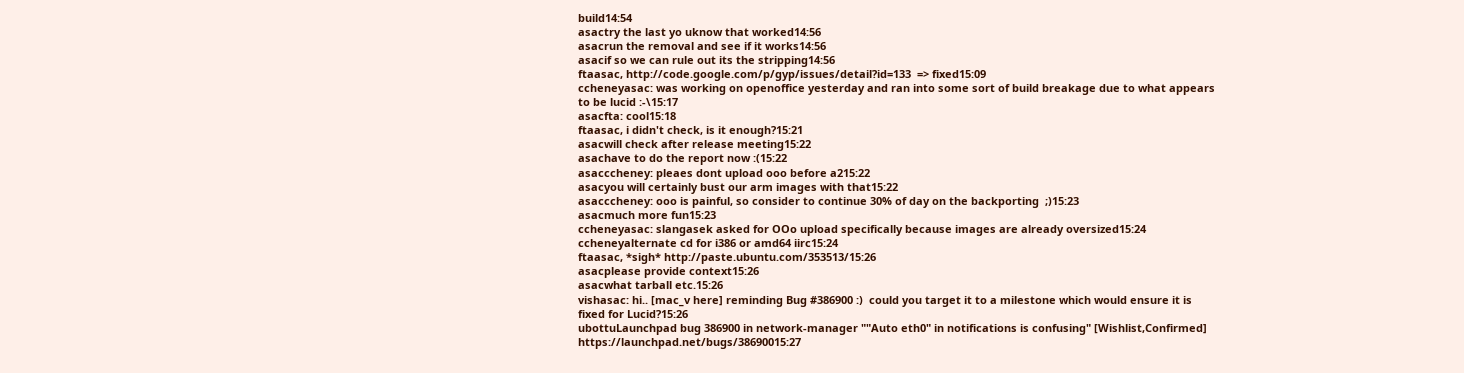build14:54
asactry the last yo uknow that worked14:56
asacrun the removal and see if it works14:56
asacif so we can rule out its the stripping14:56
ftaasac, http://code.google.com/p/gyp/issues/detail?id=133  => fixed15:09
ccheneyasac: was working on openoffice yesterday and ran into some sort of build breakage due to what appears to be lucid :-\15:17
asacfta: cool15:18
ftaasac, i didn't check, is it enough?15:21
asacwill check after release meeting15:22
asachave to do the report now :(15:22
asacccheney: pleaes dont upload ooo before a215:22
asacyou will certainly bust our arm images with that15:22
asacccheney: ooo is painful, so consider to continue 30% of day on the backporting  ;)15:23
asacmuch more fun15:23
ccheneyasac: slangasek asked for OOo upload specifically because images are already oversized15:24
ccheneyalternate cd for i386 or amd64 iirc15:24
ftaasac, *sigh* http://paste.ubuntu.com/353513/15:26
asacplease provide context15:26
asacwhat tarball etc.15:26
vishasac: hi.. [mac_v here] reminding Bug #386900 :)  could you target it to a milestone which would ensure it is fixed for Lucid?15:26
ubottuLaunchpad bug 386900 in network-manager ""Auto eth0" in notifications is confusing" [Wishlist,Confirmed] https://launchpad.net/bugs/38690015:27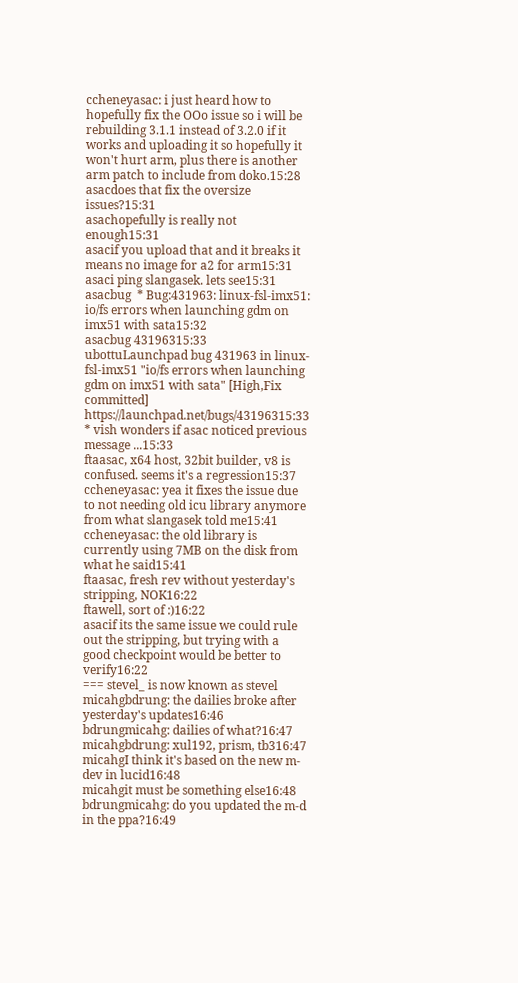ccheneyasac: i just heard how to hopefully fix the OOo issue so i will be rebuilding 3.1.1 instead of 3.2.0 if it works and uploading it so hopefully it won't hurt arm, plus there is another arm patch to include from doko.15:28
asacdoes that fix the oversize issues?15:31
asachopefully is really not enough15:31
asacif you upload that and it breaks it means no image for a2 for arm15:31
asaci ping slangasek. lets see15:31
asacbug  * Bug:431963: linux-fsl-imx51: io/fs errors when launching gdm on imx51 with sata15:32
asacbug 43196315:33
ubottuLaunchpad bug 431963 in linux-fsl-imx51 "io/fs errors when launching gdm on imx51 with sata" [High,Fix committed] https://launchpad.net/bugs/43196315:33
* vish wonders if asac noticed previous message ...15:33
ftaasac, x64 host, 32bit builder, v8 is confused. seems it's a regression15:37
ccheneyasac: yea it fixes the issue due to not needing old icu library anymore from what slangasek told me15:41
ccheneyasac: the old library is currently using 7MB on the disk from what he said15:41
ftaasac, fresh rev without yesterday's stripping, NOK16:22
ftawell, sort of :)16:22
asacif its the same issue we could rule out the stripping, but trying with a good checkpoint would be better to verify16:22
=== stevel_ is now known as stevel
micahgbdrung: the dailies broke after yesterday's updates16:46
bdrungmicahg: dailies of what?16:47
micahgbdrung: xul192, prism, tb316:47
micahgI think it's based on the new m-dev in lucid16:48
micahgit must be something else16:48
bdrungmicahg: do you updated the m-d in the ppa?16:49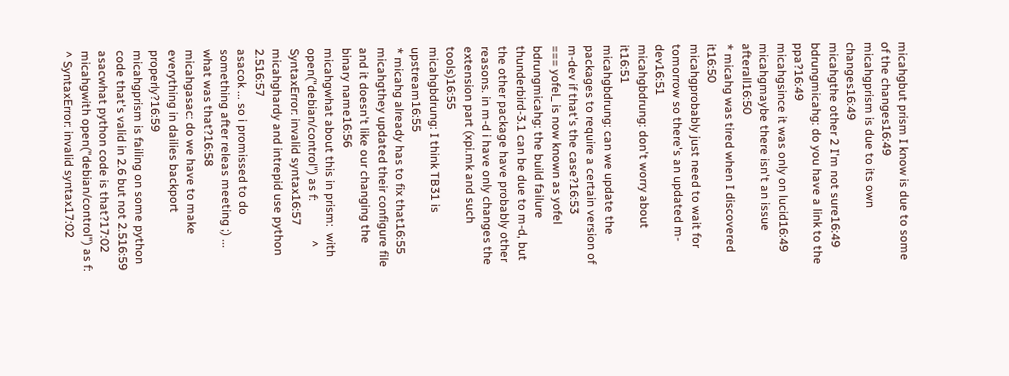micahgbut prism I know is due to some of the changes16:49
micahgprism is due to its own changes16:49
micahgthe other 2 I'm not sure16:49
bdrungmicahg: do you have a link to the ppa?16:49
micahgsince it was only on lucid16:49
micahgmaybe there isn't an issue afterall16:50
* micahg was tired when I discovered it16:50
micahgprobably just need to wait for tomorrow so there's an updated m-dev16:51
micahgbdrung: don't worry about it16:51
micahgbdrung: can we update the packages to require a certain version of m-dev if that's the case?16:53
=== yofel_ is now known as yofel
bdrungmicahg: the build failure thunderbird-3.1 can be due to m-d, but the other package have probably other reasons. in m-d i have only changes the extension part (xpi.mk and such tools)16:55
micahgbdrung: I think TB31 is upstream16:55
* micahg already has to fix that16:55
micahgthey updated their configure file and it doesn't like our changing the binary name16:56
micahgwhat about this in prism:  with open("debian/control") as f:             ^ SyntaxError: invalid syntax16:57
micahghardy and intrepid use python 2.516:57
asacok ... so i promissed to do something after releas meeting ;) ... what was that?16:58
micahgasac: do we have to make everything in dailies backport properly?16:59
micahgprism is failing on some python code that's valid in 2.6 but not 2.516:59
asacwhat python code is that?17:02
micahgwith open("debian/control") as f:             ^ SyntaxError: invalid syntax17:02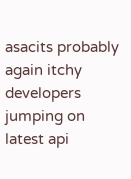asacits probably again itchy developers jumping on latest api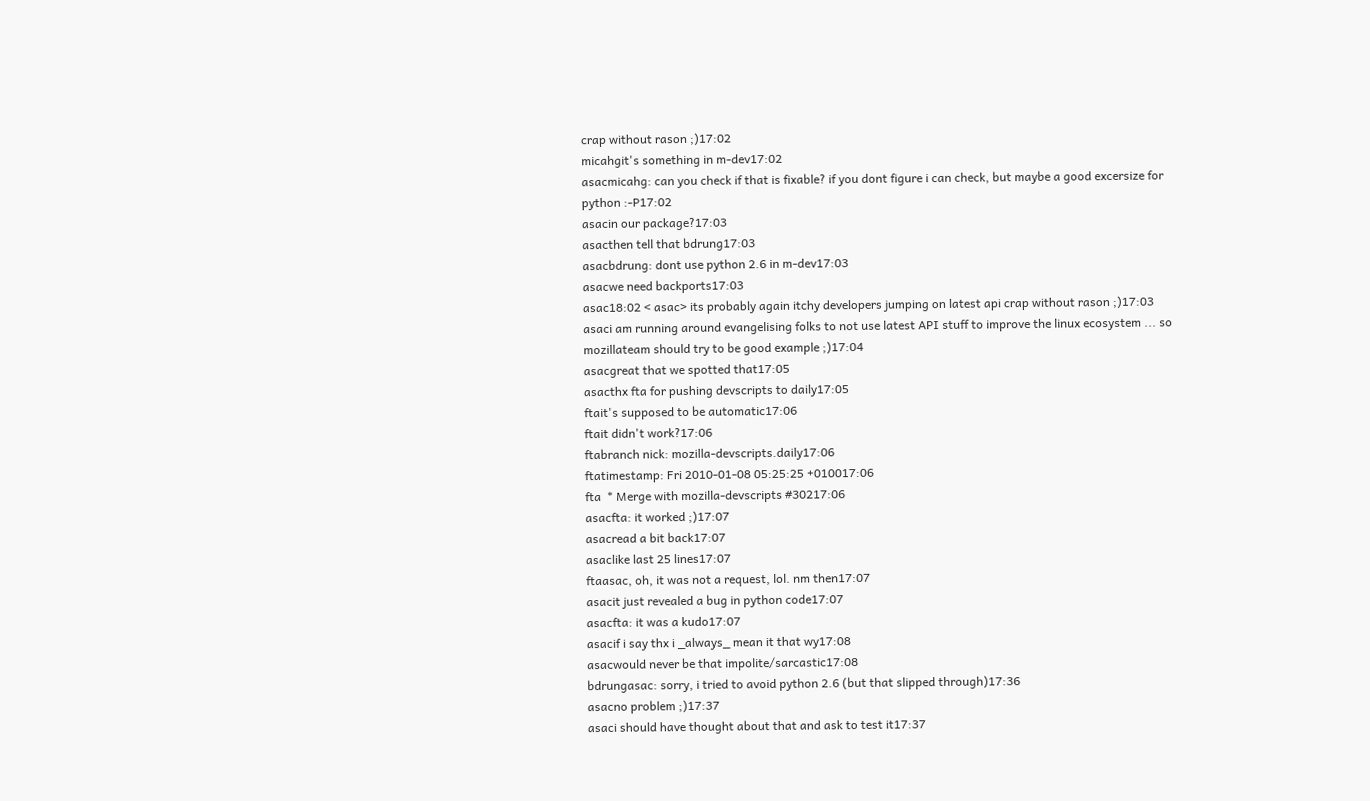crap without rason ;)17:02
micahgit's something in m-dev17:02
asacmicahg: can you check if that is fixable? if you dont figure i can check, but maybe a good excersize for python :-P17:02
asacin our package?17:03
asacthen tell that bdrung17:03
asacbdrung: dont use python 2.6 in m-dev17:03
asacwe need backports17:03
asac18:02 < asac> its probably again itchy developers jumping on latest api crap without rason ;)17:03
asaci am running around evangelising folks to not use latest API stuff to improve the linux ecosystem ... so mozillateam should try to be good example ;)17:04
asacgreat that we spotted that17:05
asacthx fta for pushing devscripts to daily17:05
ftait's supposed to be automatic17:06
ftait didn't work?17:06
ftabranch nick: mozilla-devscripts.daily17:06
ftatimestamp: Fri 2010-01-08 05:25:25 +010017:06
fta  * Merge with mozilla-devscripts #30217:06
asacfta: it worked ;)17:07
asacread a bit back17:07
asaclike last 25 lines17:07
ftaasac, oh, it was not a request, lol. nm then17:07
asacit just revealed a bug in python code17:07
asacfta: it was a kudo17:07
asacif i say thx i _always_ mean it that wy17:08
asacwould never be that impolite/sarcastic17:08
bdrungasac: sorry, i tried to avoid python 2.6 (but that slipped through)17:36
asacno problem ;)17:37
asaci should have thought about that and ask to test it17:37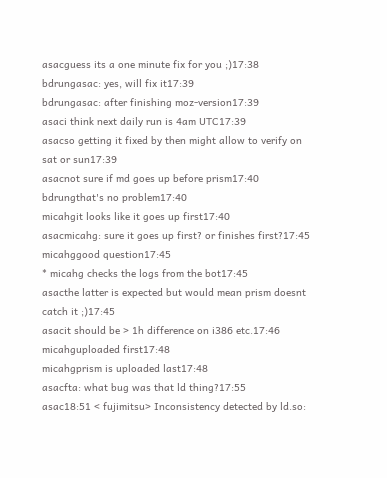asacguess its a one minute fix for you ;)17:38
bdrungasac: yes, will fix it17:39
bdrungasac: after finishing moz-version17:39
asaci think next daily run is 4am UTC17:39
asacso getting it fixed by then might allow to verify on sat or sun17:39
asacnot sure if md goes up before prism17:40
bdrungthat's no problem17:40
micahgit looks like it goes up first17:40
asacmicahg: sure it goes up first? or finishes first?17:45
micahggood question17:45
* micahg checks the logs from the bot17:45
asacthe latter is expected but would mean prism doesnt catch it ;)17:45
asacit should be > 1h difference on i386 etc.17:46
micahguploaded first17:48
micahgprism is uploaded last17:48
asacfta: what bug was that ld thing?17:55
asac18:51 < fujimitsu> Inconsistency detected by ld.so: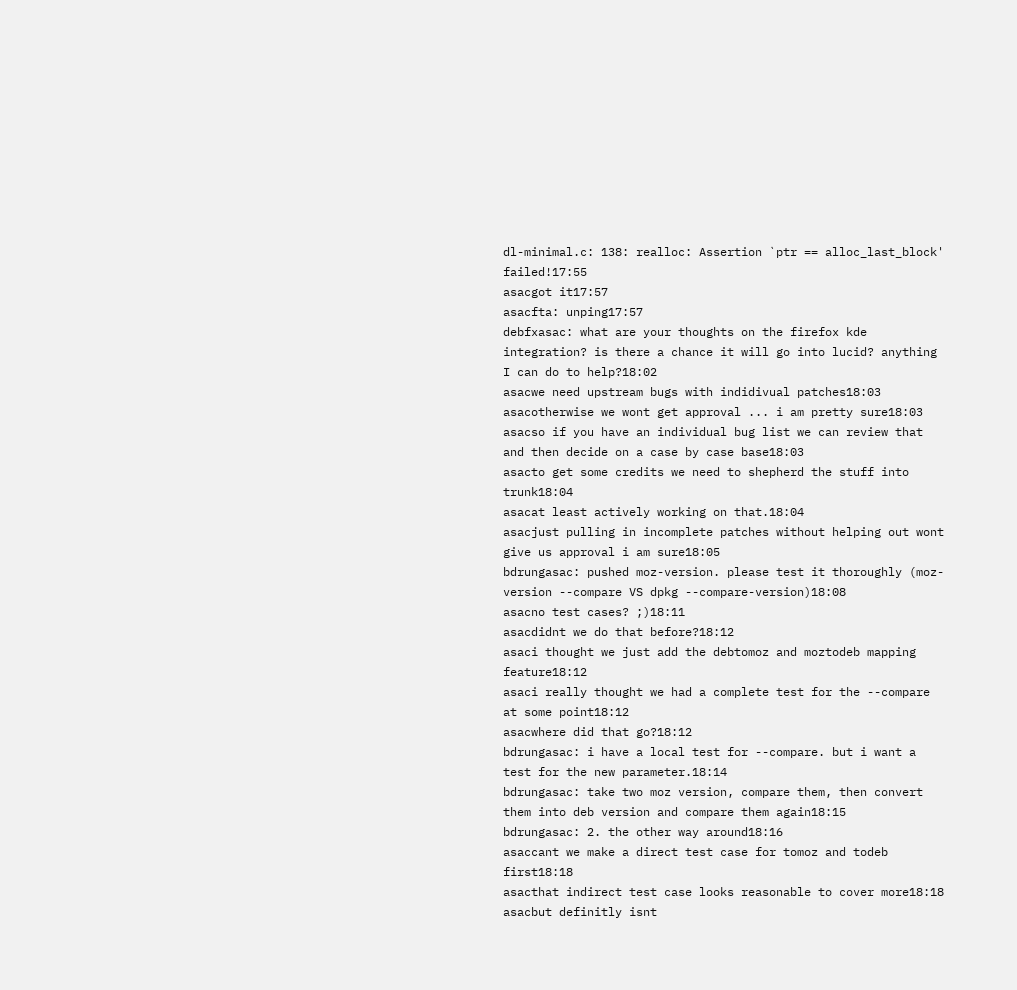dl-minimal.c: 138: realloc: Assertion `ptr == alloc_last_block' failed!17:55
asacgot it17:57
asacfta: unping17:57
debfxasac: what are your thoughts on the firefox kde integration? is there a chance it will go into lucid? anything I can do to help?18:02
asacwe need upstream bugs with indidivual patches18:03
asacotherwise we wont get approval ... i am pretty sure18:03
asacso if you have an individual bug list we can review that and then decide on a case by case base18:03
asacto get some credits we need to shepherd the stuff into trunk18:04
asacat least actively working on that.18:04
asacjust pulling in incomplete patches without helping out wont give us approval i am sure18:05
bdrungasac: pushed moz-version. please test it thoroughly (moz-version --compare VS dpkg --compare-version)18:08
asacno test cases? ;)18:11
asacdidnt we do that before?18:12
asaci thought we just add the debtomoz and moztodeb mapping feature18:12
asaci really thought we had a complete test for the --compare at some point18:12
asacwhere did that go?18:12
bdrungasac: i have a local test for --compare. but i want a test for the new parameter.18:14
bdrungasac: take two moz version, compare them, then convert them into deb version and compare them again18:15
bdrungasac: 2. the other way around18:16
asaccant we make a direct test case for tomoz and todeb first18:18
asacthat indirect test case looks reasonable to cover more18:18
asacbut definitly isnt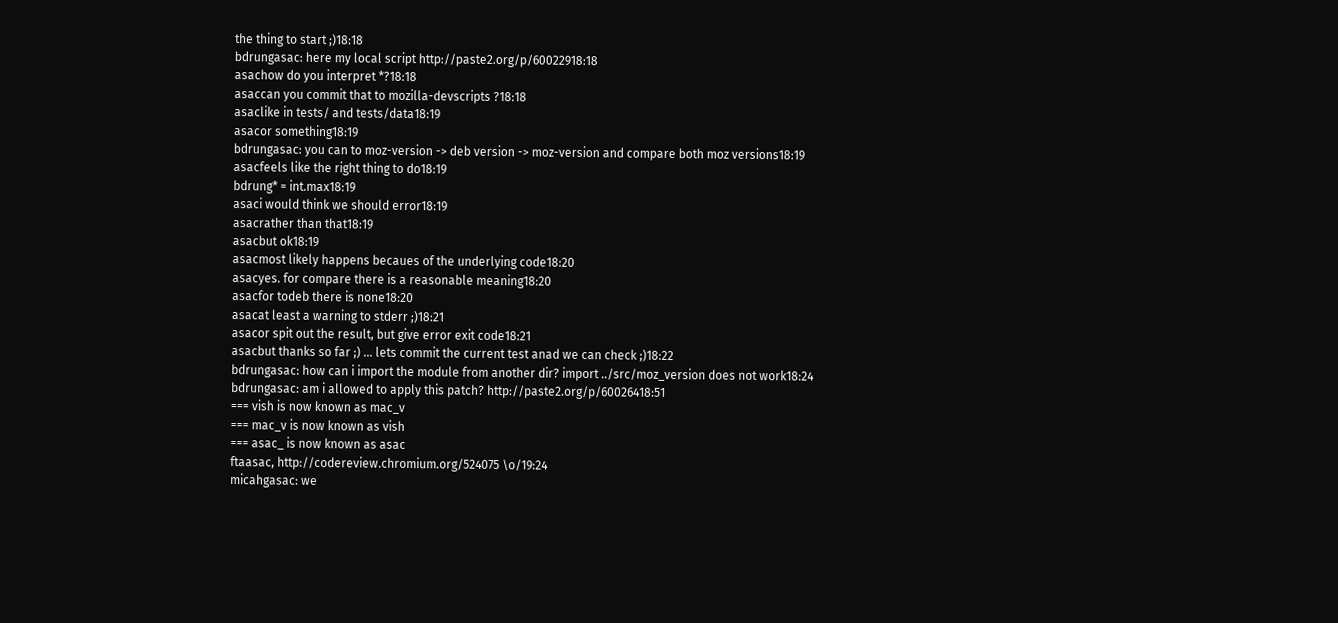the thing to start ;)18:18
bdrungasac: here my local script http://paste2.org/p/60022918:18
asachow do you interpret *?18:18
asaccan you commit that to mozilla-devscripts ?18:18
asaclike in tests/ and tests/data18:19
asacor something18:19
bdrungasac: you can to moz-version -> deb version -> moz-version and compare both moz versions18:19
asacfeels like the right thing to do18:19
bdrung* = int.max18:19
asaci would think we should error18:19
asacrather than that18:19
asacbut ok18:19
asacmost likely happens becaues of the underlying code18:20
asacyes. for compare there is a reasonable meaning18:20
asacfor todeb there is none18:20
asacat least a warning to stderr ;)18:21
asacor spit out the result, but give error exit code18:21
asacbut thanks so far ;) ... lets commit the current test anad we can check ;)18:22
bdrungasac: how can i import the module from another dir? import ../src/moz_version does not work18:24
bdrungasac: am i allowed to apply this patch? http://paste2.org/p/60026418:51
=== vish is now known as mac_v
=== mac_v is now known as vish
=== asac_ is now known as asac
ftaasac, http://codereview.chromium.org/524075 \o/19:24
micahgasac: we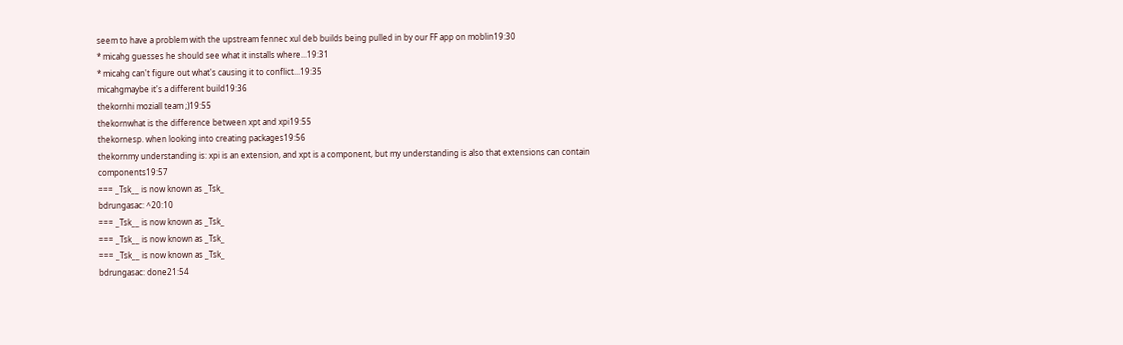seem to have a problem with the upstream fennec xul deb builds being pulled in by our FF app on moblin19:30
* micahg guesses he should see what it installs where...19:31
* micahg can't figure out what's causing it to conflict...19:35
micahgmaybe it's a different build19:36
thekornhi moziall team ;)19:55
thekornwhat is the difference between xpt and xpi19:55
thekornesp. when looking into creating packages19:56
thekornmy understanding is: xpi is an extension, and xpt is a component, but my understanding is also that extensions can contain components19:57
=== _Tsk__ is now known as _Tsk_
bdrungasac: ^20:10
=== _Tsk__ is now known as _Tsk_
=== _Tsk__ is now known as _Tsk_
=== _Tsk__ is now known as _Tsk_
bdrungasac: done21:54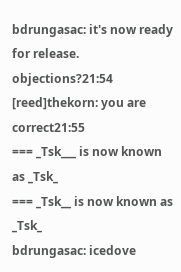bdrungasac: it's now ready for release. objections?21:54
[reed]thekorn: you are correct21:55
=== _Tsk___ is now known as _Tsk_
=== _Tsk__ is now known as _Tsk_
bdrungasac: icedove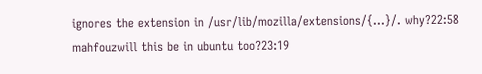ignores the extension in /usr/lib/mozilla/extensions/{...}/. why?22:58
mahfouzwill this be in ubuntu too?23:19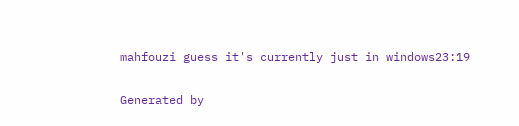mahfouzi guess it's currently just in windows23:19

Generated by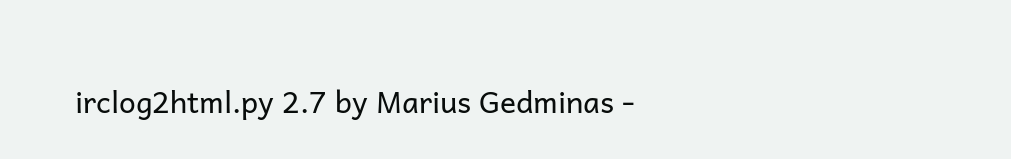irclog2html.py 2.7 by Marius Gedminas -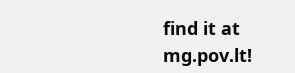find it at mg.pov.lt!